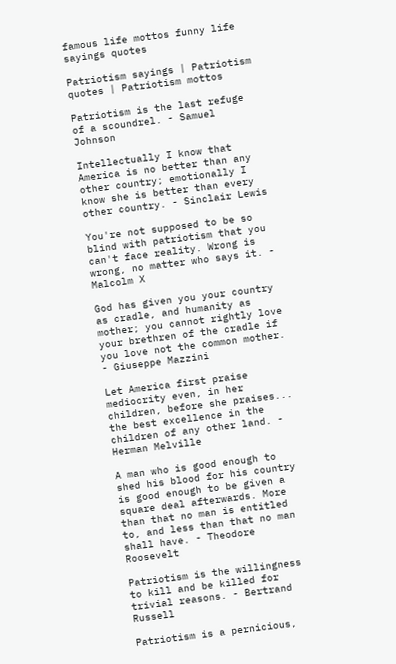famous life mottos funny life sayings quotes

Patriotism sayings | Patriotism quotes | Patriotism mottos

Patriotism is the last refuge of a scoundrel. - Samuel Johnson

Intellectually I know that America is no better than any other country; emotionally I know she is better than every other country. - Sinclair Lewis

You're not supposed to be so blind with patriotism that you can't face reality. Wrong is wrong, no matter who says it. - Malcolm X

God has given you your country as cradle, and humanity as mother; you cannot rightly love your brethren of the cradle if you love not the common mother. - Giuseppe Mazzini

Let America first praise mediocrity even, in her children, before she praises... the best excellence in the children of any other land. - Herman Melville

A man who is good enough to shed his blood for his country is good enough to be given a square deal afterwards. More than that no man is entitled to, and less than that no man shall have. - Theodore Roosevelt

Patriotism is the willingness to kill and be killed for trivial reasons. - Bertrand Russell

Patriotism is a pernicious,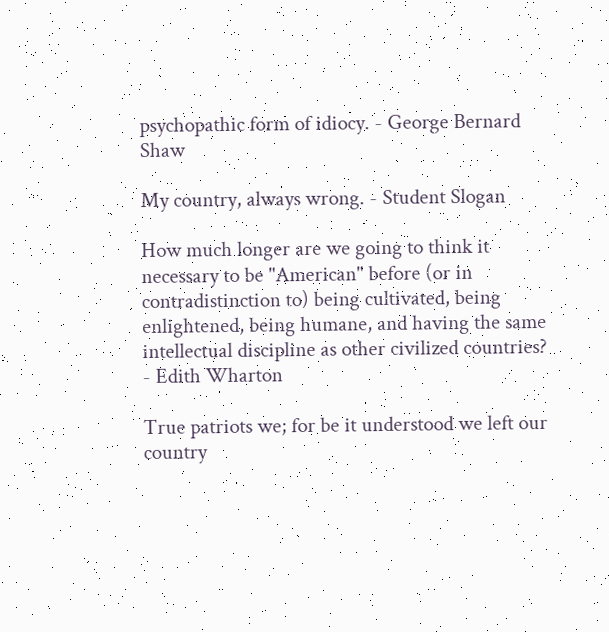psychopathic form of idiocy. - George Bernard Shaw

My country, always wrong. - Student Slogan

How much longer are we going to think it necessary to be "American" before (or in contradistinction to) being cultivated, being enlightened, being humane, and having the same intellectual discipline as other civilized countries? - Edith Wharton

True patriots we; for be it understood we left our country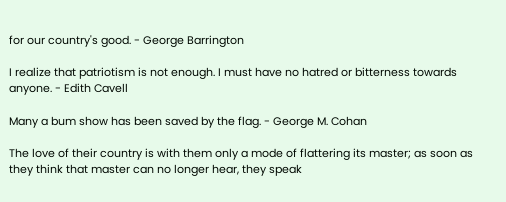for our country's good. - George Barrington

I realize that patriotism is not enough. I must have no hatred or bitterness towards anyone. - Edith Cavell

Many a bum show has been saved by the flag. - George M. Cohan

The love of their country is with them only a mode of flattering its master; as soon as they think that master can no longer hear, they speak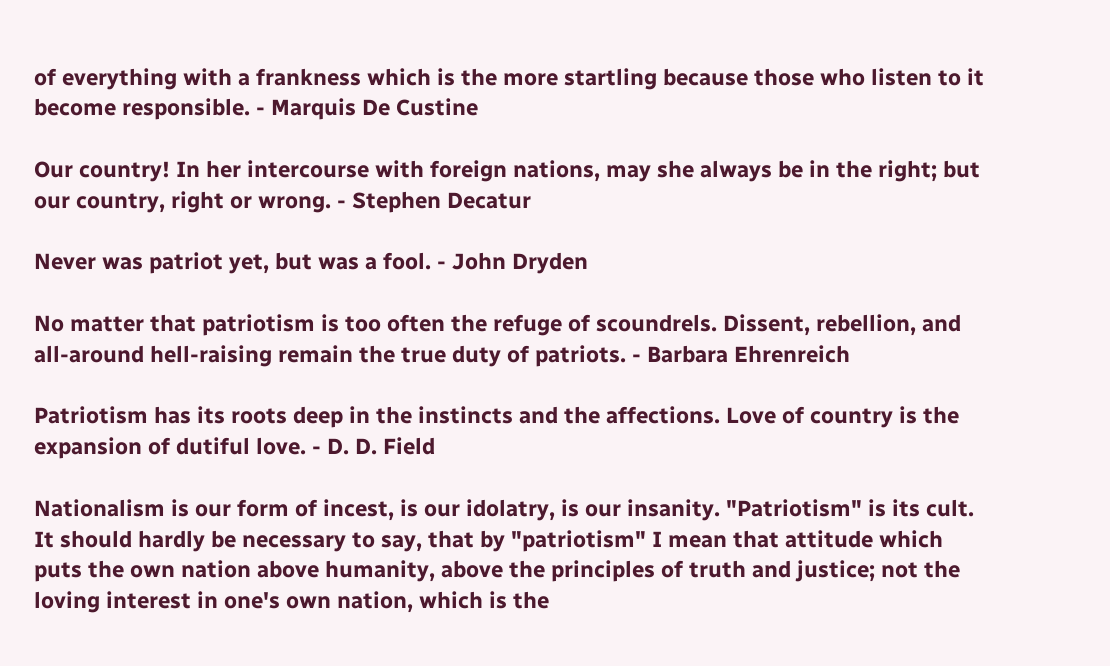of everything with a frankness which is the more startling because those who listen to it become responsible. - Marquis De Custine

Our country! In her intercourse with foreign nations, may she always be in the right; but our country, right or wrong. - Stephen Decatur

Never was patriot yet, but was a fool. - John Dryden

No matter that patriotism is too often the refuge of scoundrels. Dissent, rebellion, and all-around hell-raising remain the true duty of patriots. - Barbara Ehrenreich

Patriotism has its roots deep in the instincts and the affections. Love of country is the expansion of dutiful love. - D. D. Field

Nationalism is our form of incest, is our idolatry, is our insanity. "Patriotism" is its cult. It should hardly be necessary to say, that by "patriotism" I mean that attitude which puts the own nation above humanity, above the principles of truth and justice; not the loving interest in one's own nation, which is the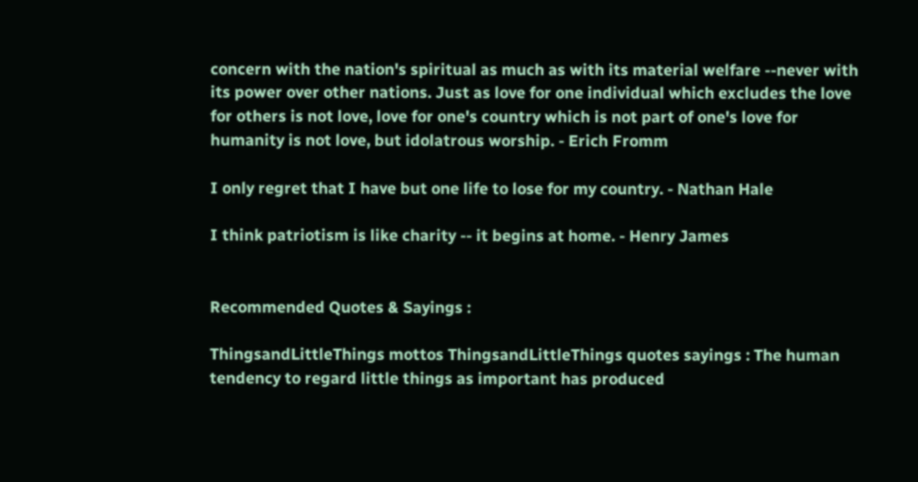concern with the nation's spiritual as much as with its material welfare --never with its power over other nations. Just as love for one individual which excludes the love for others is not love, love for one's country which is not part of one's love for humanity is not love, but idolatrous worship. - Erich Fromm

I only regret that I have but one life to lose for my country. - Nathan Hale

I think patriotism is like charity -- it begins at home. - Henry James


Recommended Quotes & Sayings :

ThingsandLittleThings mottos ThingsandLittleThings quotes sayings : The human tendency to regard little things as important has produced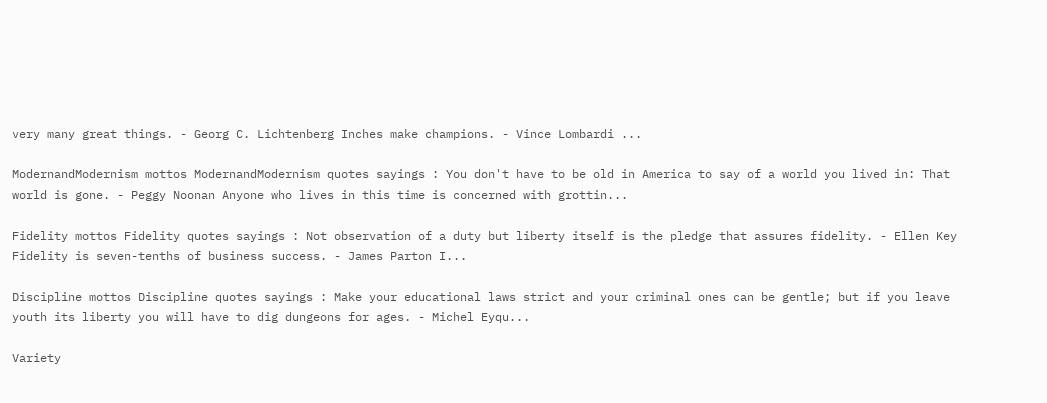very many great things. - Georg C. Lichtenberg Inches make champions. - Vince Lombardi ...

ModernandModernism mottos ModernandModernism quotes sayings : You don't have to be old in America to say of a world you lived in: That world is gone. - Peggy Noonan Anyone who lives in this time is concerned with grottin...

Fidelity mottos Fidelity quotes sayings : Not observation of a duty but liberty itself is the pledge that assures fidelity. - Ellen Key Fidelity is seven-tenths of business success. - James Parton I...

Discipline mottos Discipline quotes sayings : Make your educational laws strict and your criminal ones can be gentle; but if you leave youth its liberty you will have to dig dungeons for ages. - Michel Eyqu...

Variety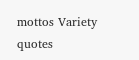mottos Variety quotes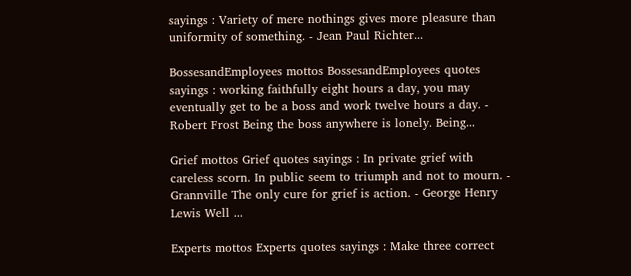sayings : Variety of mere nothings gives more pleasure than uniformity of something. - Jean Paul Richter...

BossesandEmployees mottos BossesandEmployees quotes sayings : working faithfully eight hours a day, you may eventually get to be a boss and work twelve hours a day. - Robert Frost Being the boss anywhere is lonely. Being...

Grief mottos Grief quotes sayings : In private grief with careless scorn. In public seem to triumph and not to mourn. - Grannville The only cure for grief is action. - George Henry Lewis Well ...

Experts mottos Experts quotes sayings : Make three correct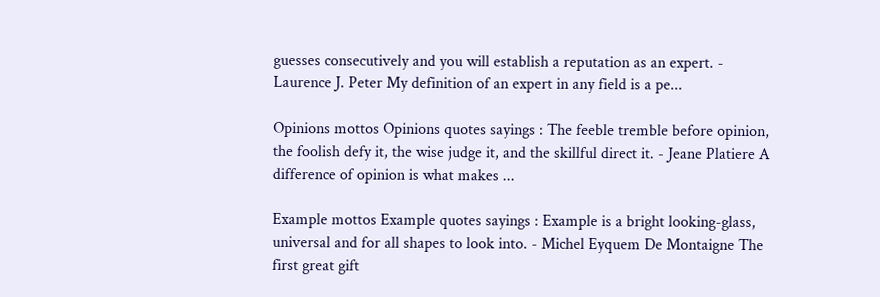guesses consecutively and you will establish a reputation as an expert. - Laurence J. Peter My definition of an expert in any field is a pe...

Opinions mottos Opinions quotes sayings : The feeble tremble before opinion, the foolish defy it, the wise judge it, and the skillful direct it. - Jeane Platiere A difference of opinion is what makes ...

Example mottos Example quotes sayings : Example is a bright looking-glass, universal and for all shapes to look into. - Michel Eyquem De Montaigne The first great gift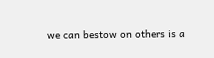we can bestow on others is a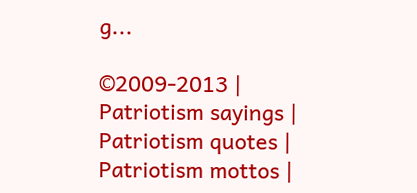g...

©2009-2013 | Patriotism sayings | Patriotism quotes | Patriotism mottos |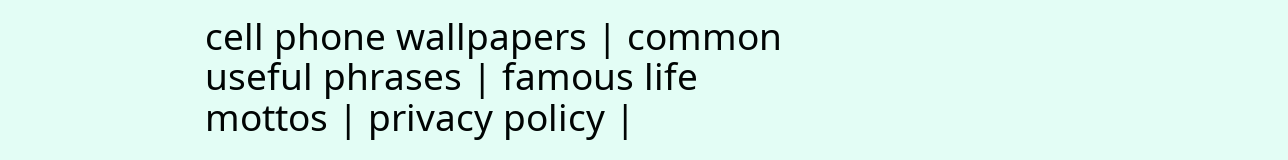cell phone wallpapers | common useful phrases | famous life mottos | privacy policy |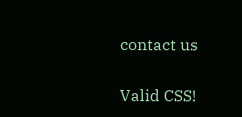contact us

Valid CSS!